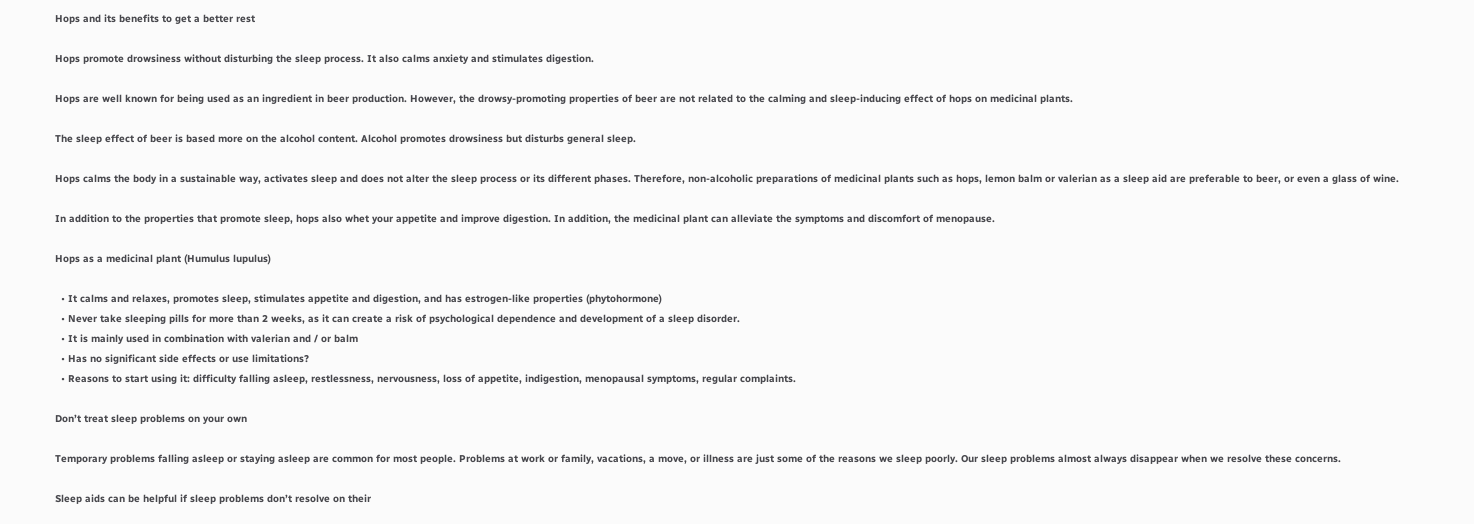Hops and its benefits to get a better rest

Hops promote drowsiness without disturbing the sleep process. It also calms anxiety and stimulates digestion.

Hops are well known for being used as an ingredient in beer production. However, the drowsy-promoting properties of beer are not related to the calming and sleep-inducing effect of hops on medicinal plants.

The sleep effect of beer is based more on the alcohol content. Alcohol promotes drowsiness but disturbs general sleep.

Hops calms the body in a sustainable way, activates sleep and does not alter the sleep process or its different phases. Therefore, non-alcoholic preparations of medicinal plants such as hops, lemon balm or valerian as a sleep aid are preferable to beer, or even a glass of wine.

In addition to the properties that promote sleep, hops also whet your appetite and improve digestion. In addition, the medicinal plant can alleviate the symptoms and discomfort of menopause.

Hops as a medicinal plant (Humulus lupulus)

  • It calms and relaxes, promotes sleep, stimulates appetite and digestion, and has estrogen-like properties (phytohormone)
  • Never take sleeping pills for more than 2 weeks, as it can create a risk of psychological dependence and development of a sleep disorder.
  • It is mainly used in combination with valerian and / or balm
  • Has no significant side effects or use limitations?
  • Reasons to start using it: difficulty falling asleep, restlessness, nervousness, loss of appetite, indigestion, menopausal symptoms, regular complaints.

Don’t treat sleep problems on your own

Temporary problems falling asleep or staying asleep are common for most people. Problems at work or family, vacations, a move, or illness are just some of the reasons we sleep poorly. Our sleep problems almost always disappear when we resolve these concerns.

Sleep aids can be helpful if sleep problems don’t resolve on their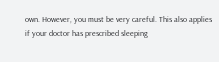own. However, you must be very careful. This also applies if your doctor has prescribed sleeping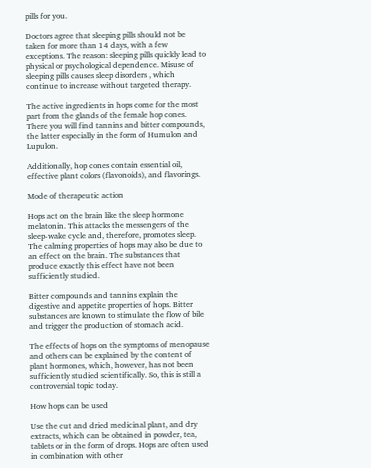pills for you.

Doctors agree that sleeping pills should not be taken for more than 14 days, with a few exceptions. The reason: sleeping pills quickly lead to physical or psychological dependence. Misuse of sleeping pills causes sleep disorders , which continue to increase without targeted therapy.

The active ingredients in hops come for the most part from the glands of the female hop cones. There you will find tannins and bitter compounds, the latter especially in the form of Humulon and Lupulon.

Additionally, hop cones contain essential oil, effective plant colors (flavonoids), and flavorings.

Mode of therapeutic action

Hops act on the brain like the sleep hormone melatonin. This attacks the messengers of the sleep-wake cycle and, therefore, promotes sleep. The calming properties of hops may also be due to an effect on the brain. The substances that produce exactly this effect have not been sufficiently studied.

Bitter compounds and tannins explain the digestive and appetite properties of hops. Bitter substances are known to stimulate the flow of bile and trigger the production of stomach acid.

The effects of hops on the symptoms of menopause and others can be explained by the content of plant hormones, which, however, has not been sufficiently studied scientifically. So, this is still a controversial topic today.

How hops can be used

Use the cut and dried medicinal plant, and dry extracts, which can be obtained in powder, tea, tablets or in the form of drops. Hops are often used in combination with other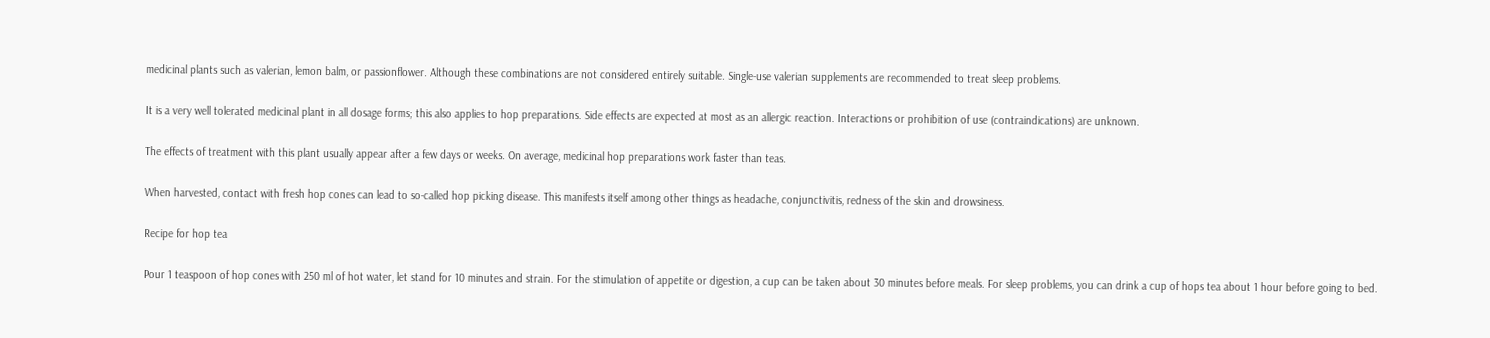medicinal plants such as valerian, lemon balm, or passionflower. Although these combinations are not considered entirely suitable. Single-use valerian supplements are recommended to treat sleep problems.

It is a very well tolerated medicinal plant in all dosage forms; this also applies to hop preparations. Side effects are expected at most as an allergic reaction. Interactions or prohibition of use (contraindications) are unknown.

The effects of treatment with this plant usually appear after a few days or weeks. On average, medicinal hop preparations work faster than teas.

When harvested, contact with fresh hop cones can lead to so-called hop picking disease. This manifests itself among other things as headache, conjunctivitis, redness of the skin and drowsiness.

Recipe for hop tea

Pour 1 teaspoon of hop cones with 250 ml of hot water, let stand for 10 minutes and strain. For the stimulation of appetite or digestion, a cup can be taken about 30 minutes before meals. For sleep problems, you can drink a cup of hops tea about 1 hour before going to bed.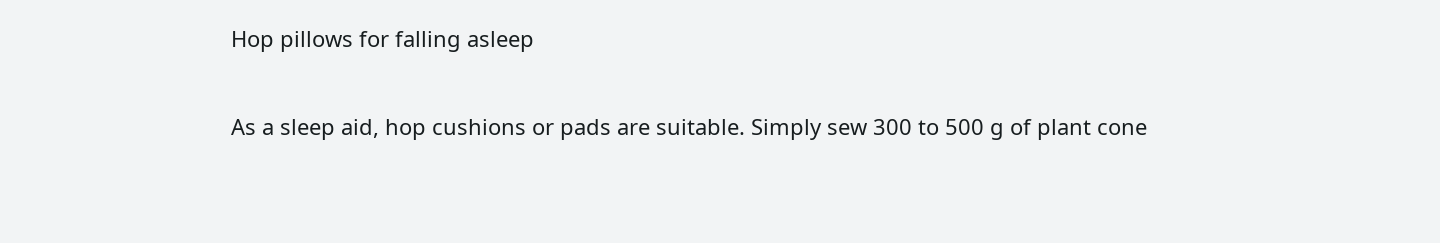Hop pillows for falling asleep

As a sleep aid, hop cushions or pads are suitable. Simply sew 300 to 500 g of plant cone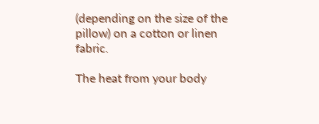(depending on the size of the pillow) on a cotton or linen fabric.

The heat from your body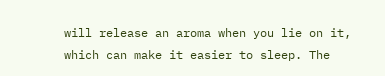will release an aroma when you lie on it, which can make it easier to sleep. The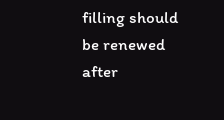filling should be renewed after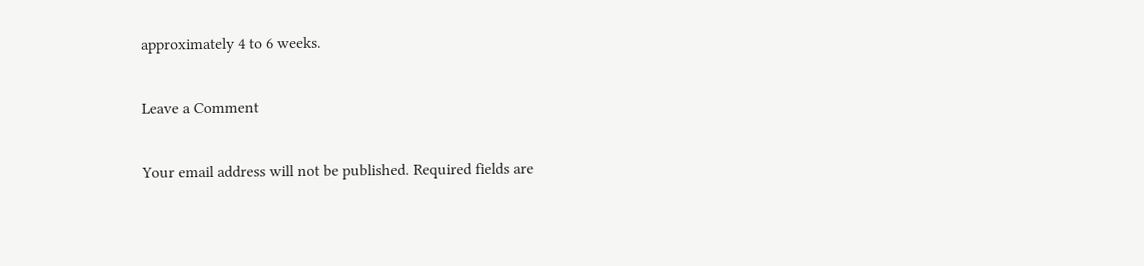approximately 4 to 6 weeks.

Leave a Comment

Your email address will not be published. Required fields are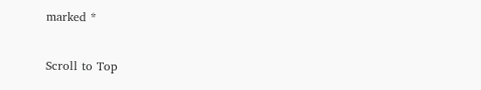marked *

Scroll to Top